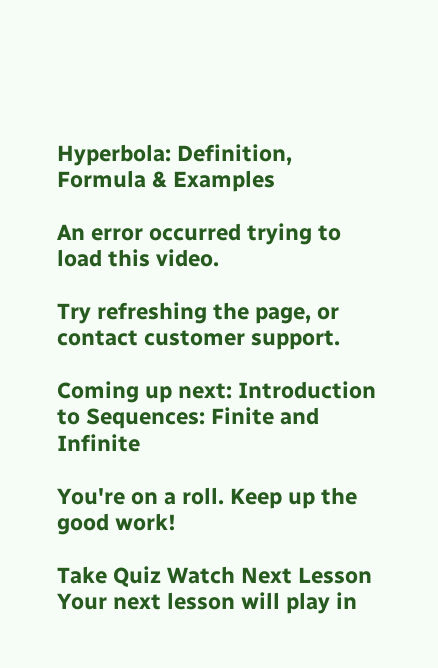Hyperbola: Definition, Formula & Examples

An error occurred trying to load this video.

Try refreshing the page, or contact customer support.

Coming up next: Introduction to Sequences: Finite and Infinite

You're on a roll. Keep up the good work!

Take Quiz Watch Next Lesson
Your next lesson will play in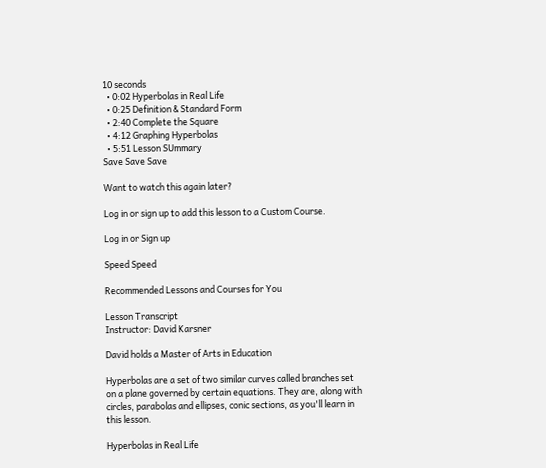10 seconds
  • 0:02 Hyperbolas in Real Life
  • 0:25 Definition & Standard Form
  • 2:40 Complete the Square
  • 4:12 Graphing Hyperbolas
  • 5:51 Lesson SUmmary
Save Save Save

Want to watch this again later?

Log in or sign up to add this lesson to a Custom Course.

Log in or Sign up

Speed Speed

Recommended Lessons and Courses for You

Lesson Transcript
Instructor: David Karsner

David holds a Master of Arts in Education

Hyperbolas are a set of two similar curves called branches set on a plane governed by certain equations. They are, along with circles, parabolas and ellipses, conic sections, as you'll learn in this lesson.

Hyperbolas in Real Life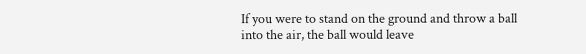If you were to stand on the ground and throw a ball into the air, the ball would leave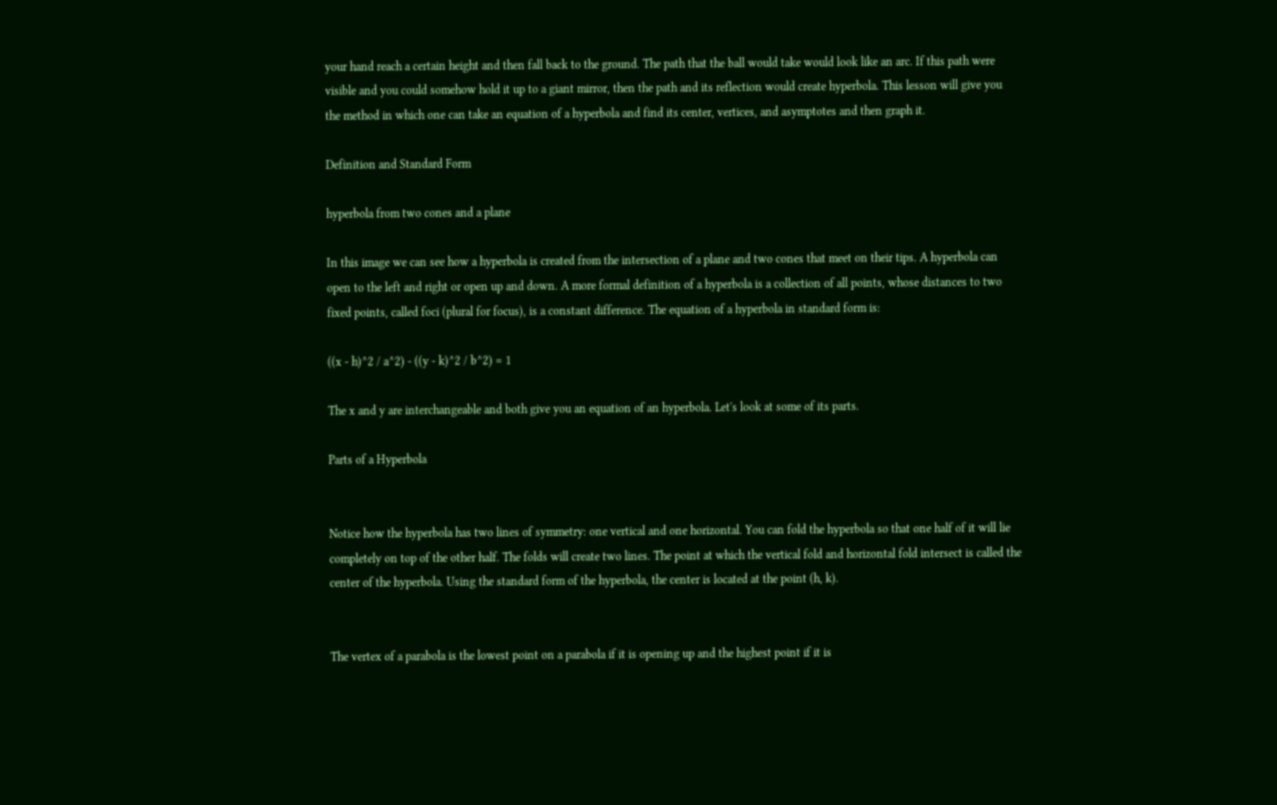your hand reach a certain height and then fall back to the ground. The path that the ball would take would look like an arc. If this path were visible and you could somehow hold it up to a giant mirror, then the path and its reflection would create hyperbola. This lesson will give you the method in which one can take an equation of a hyperbola and find its center, vertices, and asymptotes and then graph it.

Definition and Standard Form

hyperbola from two cones and a plane

In this image we can see how a hyperbola is created from the intersection of a plane and two cones that meet on their tips. A hyperbola can open to the left and right or open up and down. A more formal definition of a hyperbola is a collection of all points, whose distances to two fixed points, called foci (plural for focus), is a constant difference. The equation of a hyperbola in standard form is:

((x - h)^2 / a^2) - ((y - k)^2 / b^2) = 1

The x and y are interchangeable and both give you an equation of an hyperbola. Let's look at some of its parts.

Parts of a Hyperbola


Notice how the hyperbola has two lines of symmetry: one vertical and one horizontal. You can fold the hyperbola so that one half of it will lie completely on top of the other half. The folds will create two lines. The point at which the vertical fold and horizontal fold intersect is called the center of the hyperbola. Using the standard form of the hyperbola, the center is located at the point (h, k).


The vertex of a parabola is the lowest point on a parabola if it is opening up and the highest point if it is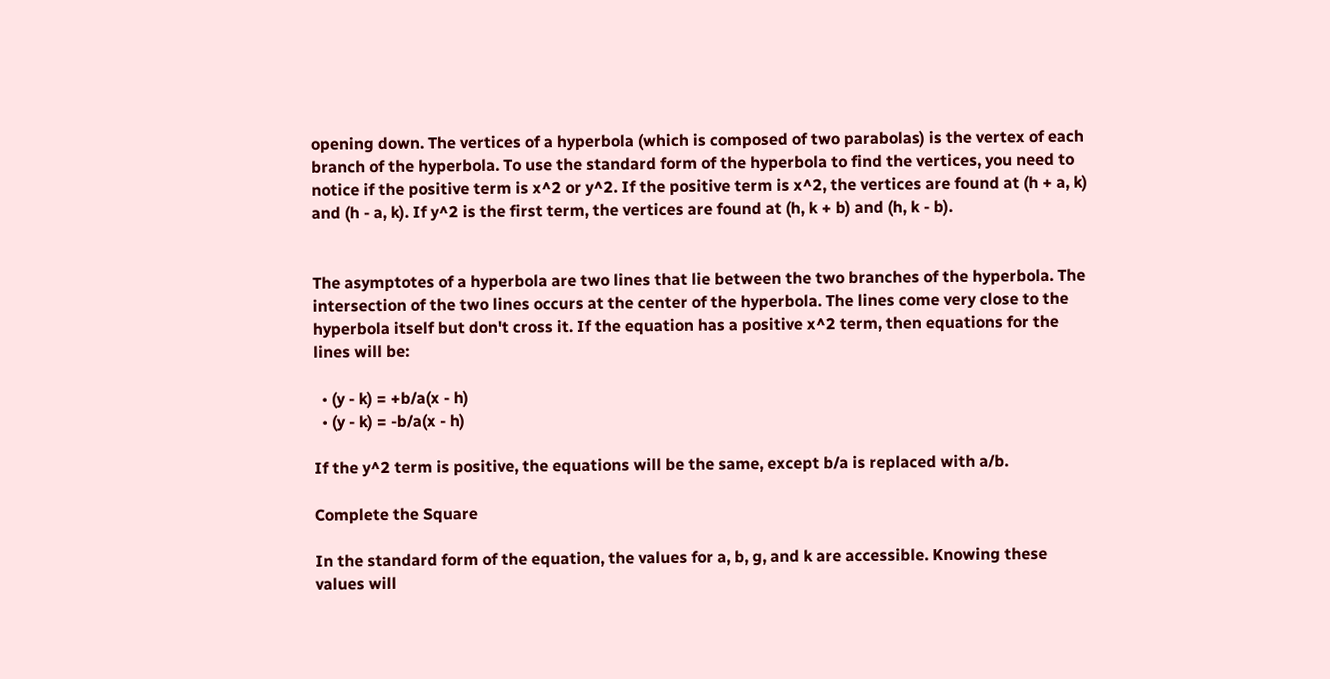opening down. The vertices of a hyperbola (which is composed of two parabolas) is the vertex of each branch of the hyperbola. To use the standard form of the hyperbola to find the vertices, you need to notice if the positive term is x^2 or y^2. If the positive term is x^2, the vertices are found at (h + a, k) and (h - a, k). If y^2 is the first term, the vertices are found at (h, k + b) and (h, k - b).


The asymptotes of a hyperbola are two lines that lie between the two branches of the hyperbola. The intersection of the two lines occurs at the center of the hyperbola. The lines come very close to the hyperbola itself but don't cross it. If the equation has a positive x^2 term, then equations for the lines will be:

  • (y - k) = +b/a(x - h)
  • (y - k) = -b/a(x - h)

If the y^2 term is positive, the equations will be the same, except b/a is replaced with a/b.

Complete the Square

In the standard form of the equation, the values for a, b, g, and k are accessible. Knowing these values will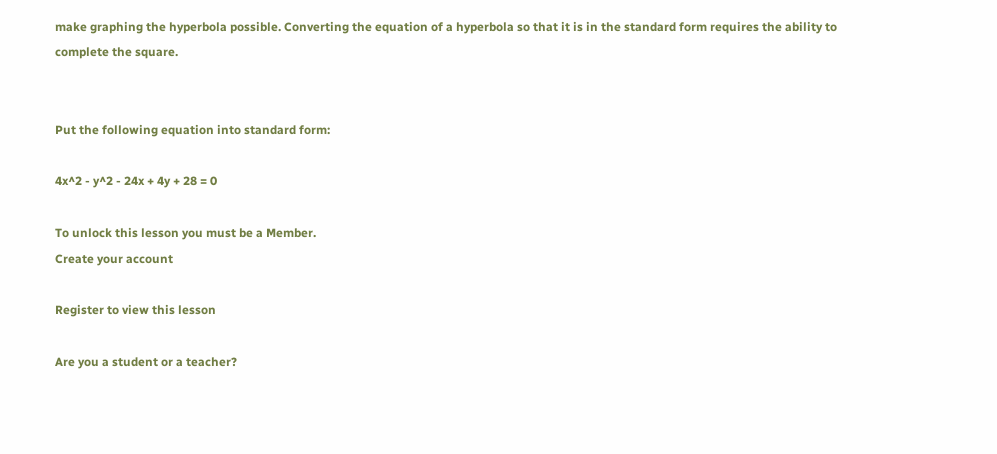make graphing the hyperbola possible. Converting the equation of a hyperbola so that it is in the standard form requires the ability to complete the square.


Put the following equation into standard form:

4x^2 - y^2 - 24x + 4y + 28 = 0

To unlock this lesson you must be a Member.
Create your account

Register to view this lesson

Are you a student or a teacher?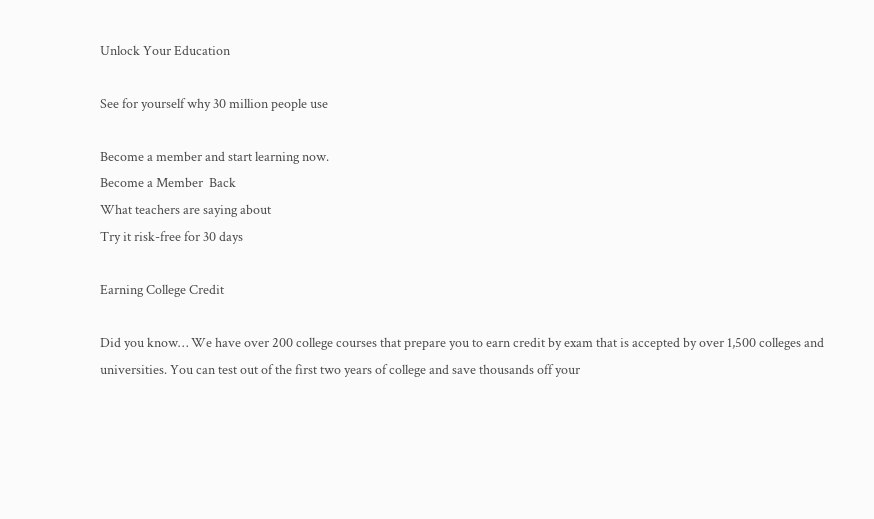Unlock Your Education

See for yourself why 30 million people use

Become a member and start learning now.
Become a Member  Back
What teachers are saying about
Try it risk-free for 30 days

Earning College Credit

Did you know… We have over 200 college courses that prepare you to earn credit by exam that is accepted by over 1,500 colleges and universities. You can test out of the first two years of college and save thousands off your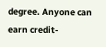degree. Anyone can earn credit-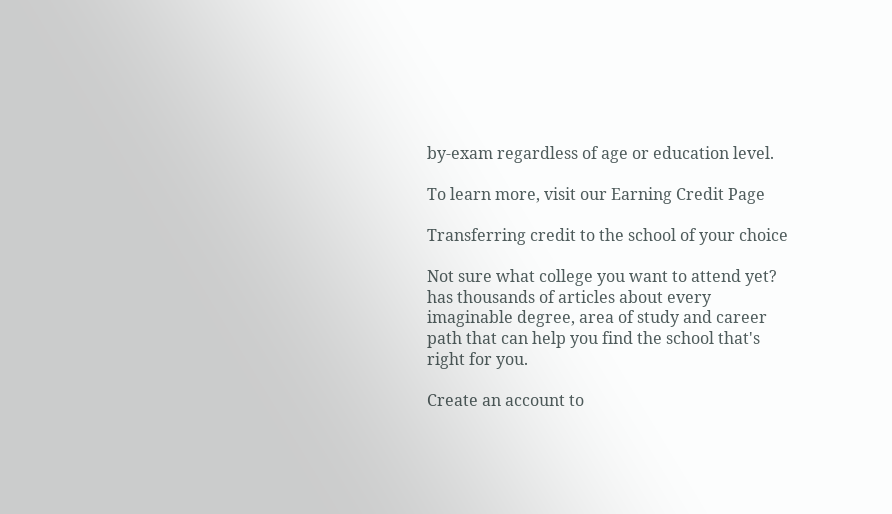by-exam regardless of age or education level.

To learn more, visit our Earning Credit Page

Transferring credit to the school of your choice

Not sure what college you want to attend yet? has thousands of articles about every imaginable degree, area of study and career path that can help you find the school that's right for you.

Create an account to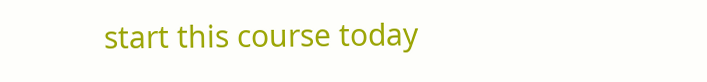start this course today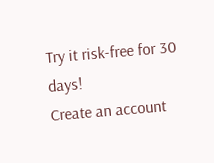Try it risk-free for 30 days!
Create an account